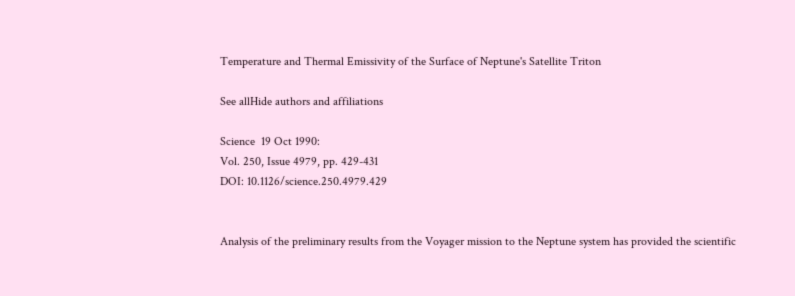Temperature and Thermal Emissivity of the Surface of Neptune's Satellite Triton

See allHide authors and affiliations

Science  19 Oct 1990:
Vol. 250, Issue 4979, pp. 429-431
DOI: 10.1126/science.250.4979.429


Analysis of the preliminary results from the Voyager mission to the Neptune system has provided the scientific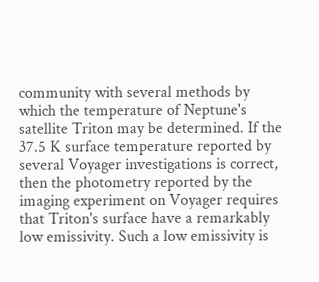community with several methods by which the temperature of Neptune's satellite Triton may be determined. If the 37.5 K surface temperature reported by several Voyager investigations is correct, then the photometry reported by the imaging experiment on Voyager requires that Triton's surface have a remarkably low emissivity. Such a low emissivity is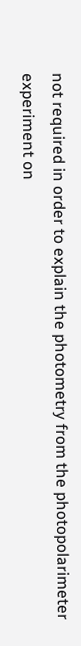not required in order to explain the photometry from the photopolarimeter experiment on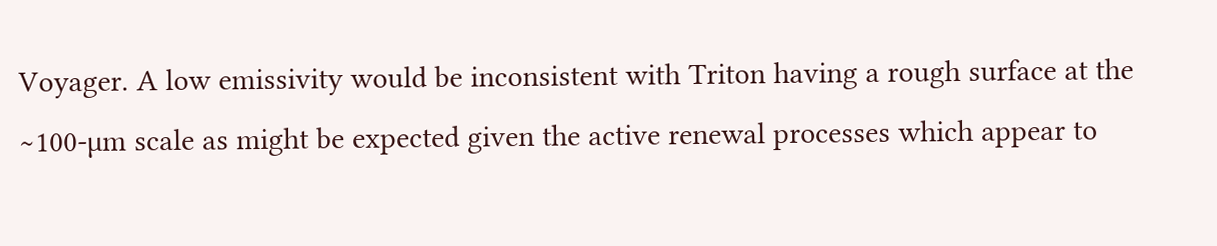Voyager. A low emissivity would be inconsistent with Triton having a rough surface at the ∼100-µm scale as might be expected given the active renewal processes which appear to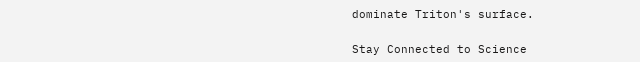dominate Triton's surface.

Stay Connected to Science